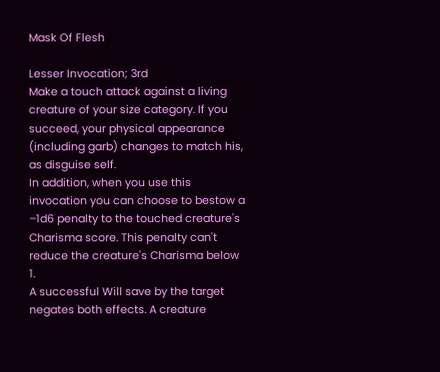Mask Of Flesh

Lesser Invocation; 3rd
Make a touch attack against a living creature of your size category. If you succeed, your physical appearance (including garb) changes to match his, as disguise self.
In addition, when you use this invocation you can choose to bestow a –1d6 penalty to the touched creature's Charisma score. This penalty can't reduce the creature's Charisma below 1.
A successful Will save by the target negates both effects. A creature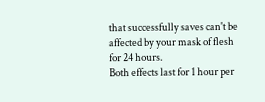that successfully saves can't be affected by your mask of flesh for 24 hours.
Both effects last for 1 hour per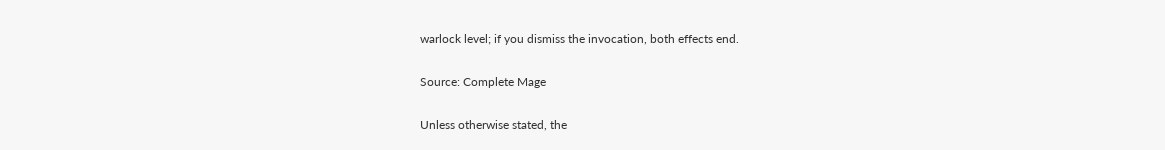warlock level; if you dismiss the invocation, both effects end.

Source: Complete Mage

Unless otherwise stated, the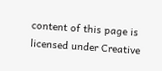content of this page is licensed under Creative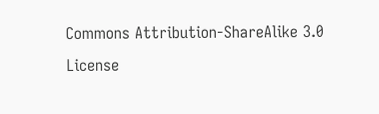Commons Attribution-ShareAlike 3.0 License